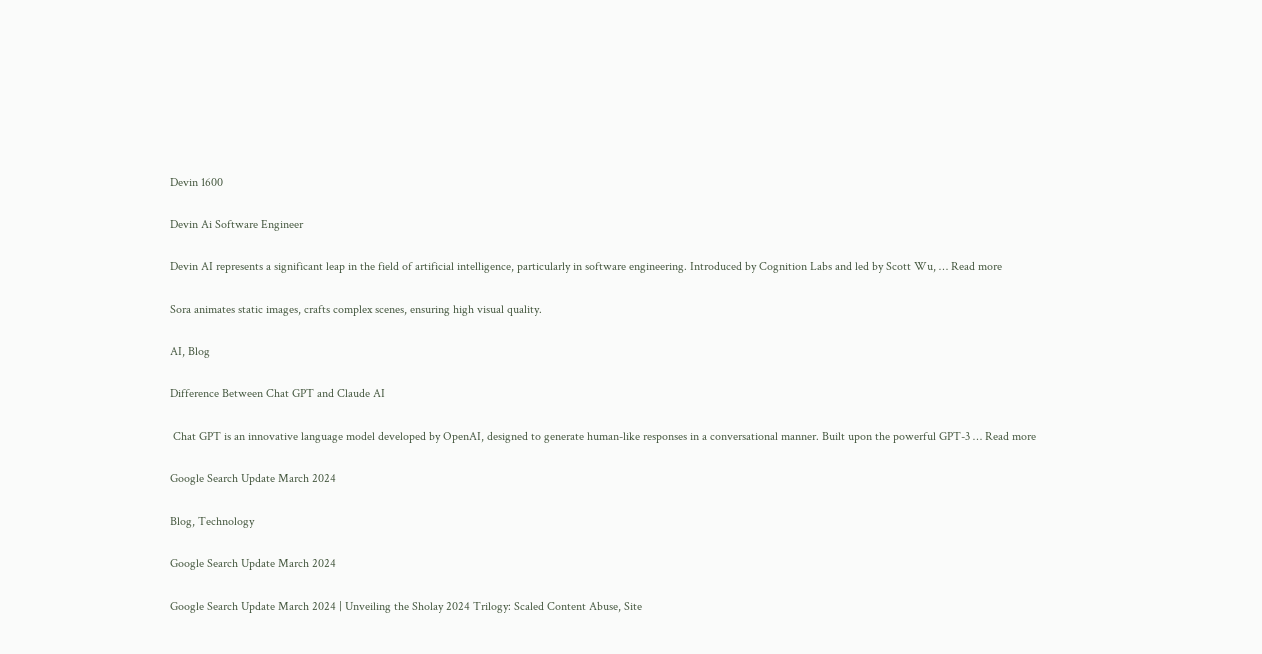Devin 1600

Devin Ai Software Engineer

Devin AI represents a significant leap in the field of artificial intelligence, particularly in software engineering. Introduced by Cognition Labs and led by Scott Wu, … Read more

Sora animates static images, crafts complex scenes, ensuring high visual quality.

AI, Blog

Difference Between Chat GPT and Claude AI

 Chat GPT is an innovative language model developed by OpenAI, designed to generate human-like responses in a conversational manner. Built upon the powerful GPT-3 … Read more

Google Search Update March 2024

Blog, Technology

Google Search Update March 2024

Google Search Update March 2024 | Unveiling the Sholay 2024 Trilogy: Scaled Content Abuse, Site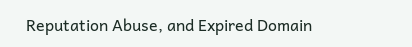Reputation Abuse, and Expired Domain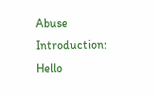Abuse Introduction: Hello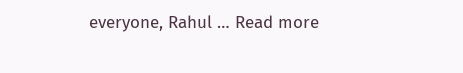everyone, Rahul … Read more